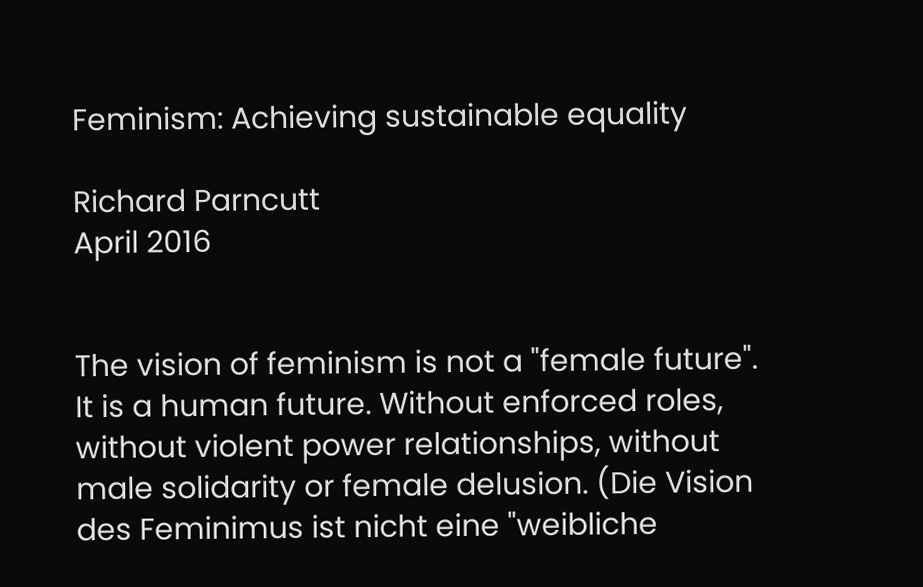Feminism: Achieving sustainable equality

Richard Parncutt
April 2016


The vision of feminism is not a "female future". It is a human future. Without enforced roles, without violent power relationships, without male solidarity or female delusion. (Die Vision des Feminimus ist nicht eine "weibliche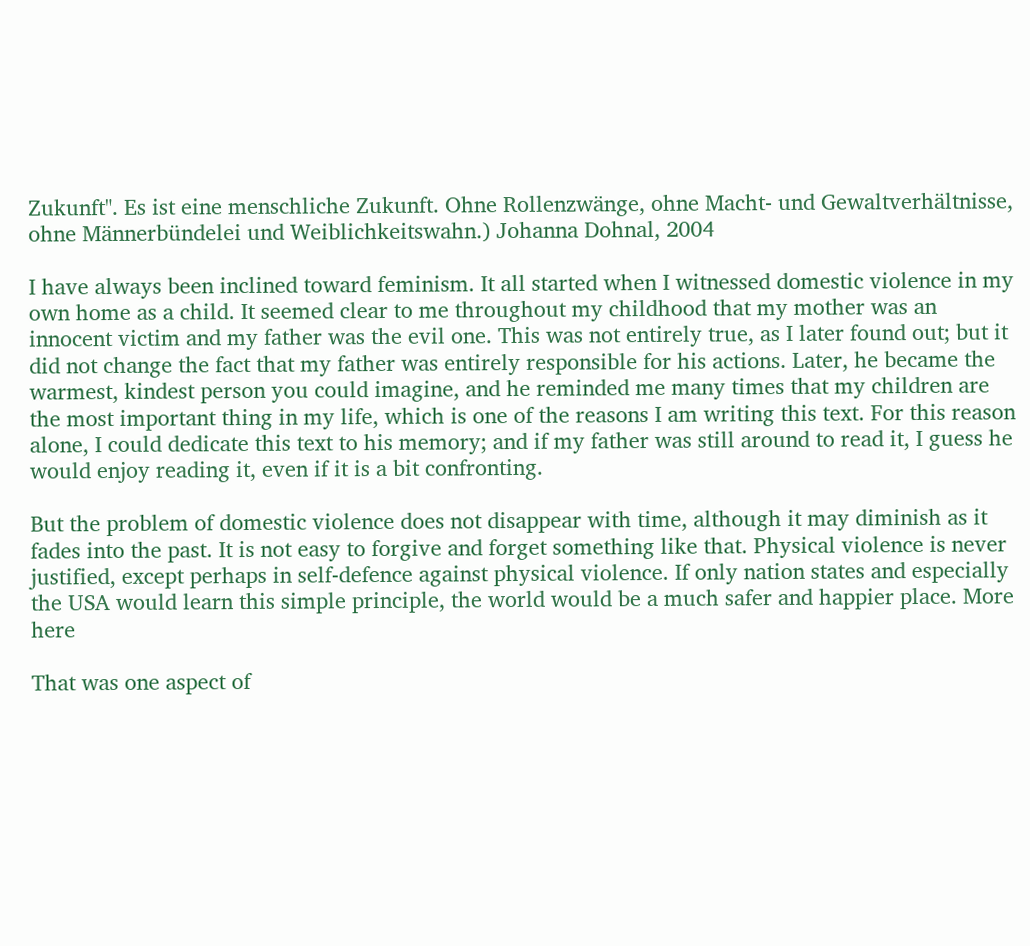Zukunft". Es ist eine menschliche Zukunft. Ohne Rollenzwänge, ohne Macht- und Gewaltverhältnisse, ohne Männerbündelei und Weiblichkeitswahn.) Johanna Dohnal, 2004

I have always been inclined toward feminism. It all started when I witnessed domestic violence in my own home as a child. It seemed clear to me throughout my childhood that my mother was an innocent victim and my father was the evil one. This was not entirely true, as I later found out; but it did not change the fact that my father was entirely responsible for his actions. Later, he became the warmest, kindest person you could imagine, and he reminded me many times that my children are the most important thing in my life, which is one of the reasons I am writing this text. For this reason alone, I could dedicate this text to his memory; and if my father was still around to read it, I guess he would enjoy reading it, even if it is a bit confronting.

But the problem of domestic violence does not disappear with time, although it may diminish as it fades into the past. It is not easy to forgive and forget something like that. Physical violence is never justified, except perhaps in self-defence against physical violence. If only nation states and especially the USA would learn this simple principle, the world would be a much safer and happier place. More here

That was one aspect of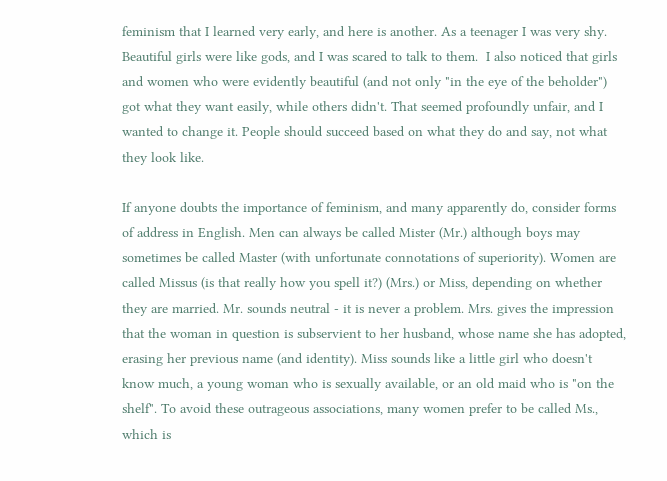feminism that I learned very early, and here is another. As a teenager I was very shy. Beautiful girls were like gods, and I was scared to talk to them.  I also noticed that girls and women who were evidently beautiful (and not only "in the eye of the beholder") got what they want easily, while others didn't. That seemed profoundly unfair, and I wanted to change it. People should succeed based on what they do and say, not what they look like.

If anyone doubts the importance of feminism, and many apparently do, consider forms of address in English. Men can always be called Mister (Mr.) although boys may sometimes be called Master (with unfortunate connotations of superiority). Women are called Missus (is that really how you spell it?) (Mrs.) or Miss, depending on whether they are married. Mr. sounds neutral - it is never a problem. Mrs. gives the impression that the woman in question is subservient to her husband, whose name she has adopted, erasing her previous name (and identity). Miss sounds like a little girl who doesn't know much, a young woman who is sexually available, or an old maid who is "on the shelf". To avoid these outrageous associations, many women prefer to be called Ms., which is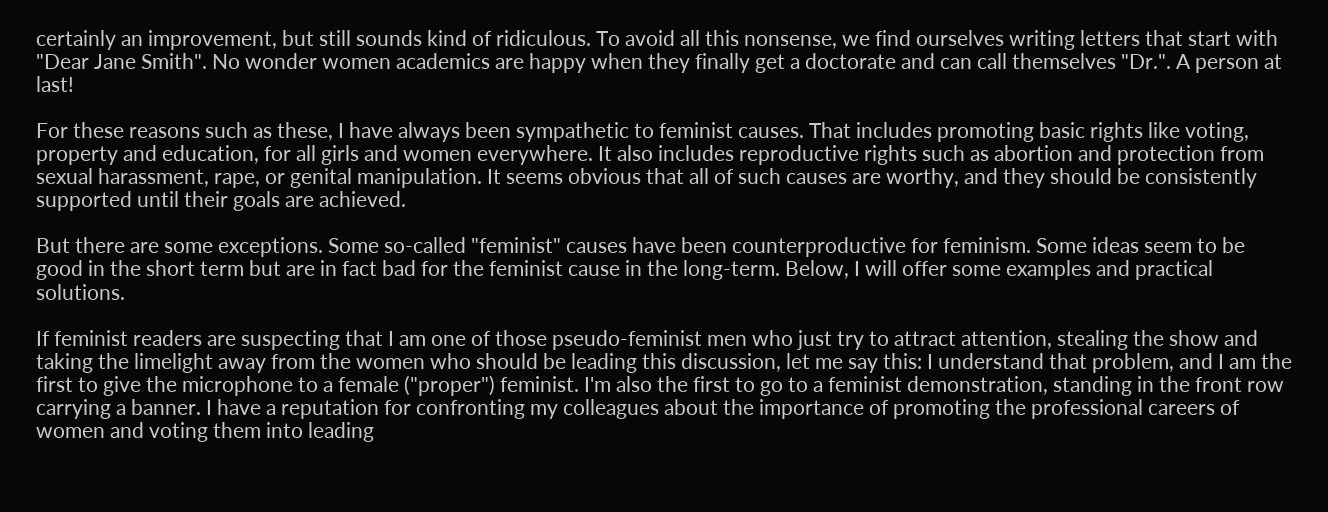certainly an improvement, but still sounds kind of ridiculous. To avoid all this nonsense, we find ourselves writing letters that start with "Dear Jane Smith". No wonder women academics are happy when they finally get a doctorate and can call themselves "Dr.". A person at last!

For these reasons such as these, I have always been sympathetic to feminist causes. That includes promoting basic rights like voting, property and education, for all girls and women everywhere. It also includes reproductive rights such as abortion and protection from sexual harassment, rape, or genital manipulation. It seems obvious that all of such causes are worthy, and they should be consistently supported until their goals are achieved.

But there are some exceptions. Some so-called "feminist" causes have been counterproductive for feminism. Some ideas seem to be good in the short term but are in fact bad for the feminist cause in the long-term. Below, I will offer some examples and practical solutions.

If feminist readers are suspecting that I am one of those pseudo-feminist men who just try to attract attention, stealing the show and taking the limelight away from the women who should be leading this discussion, let me say this: I understand that problem, and I am the first to give the microphone to a female ("proper") feminist. I'm also the first to go to a feminist demonstration, standing in the front row carrying a banner. I have a reputation for confronting my colleagues about the importance of promoting the professional careers of women and voting them into leading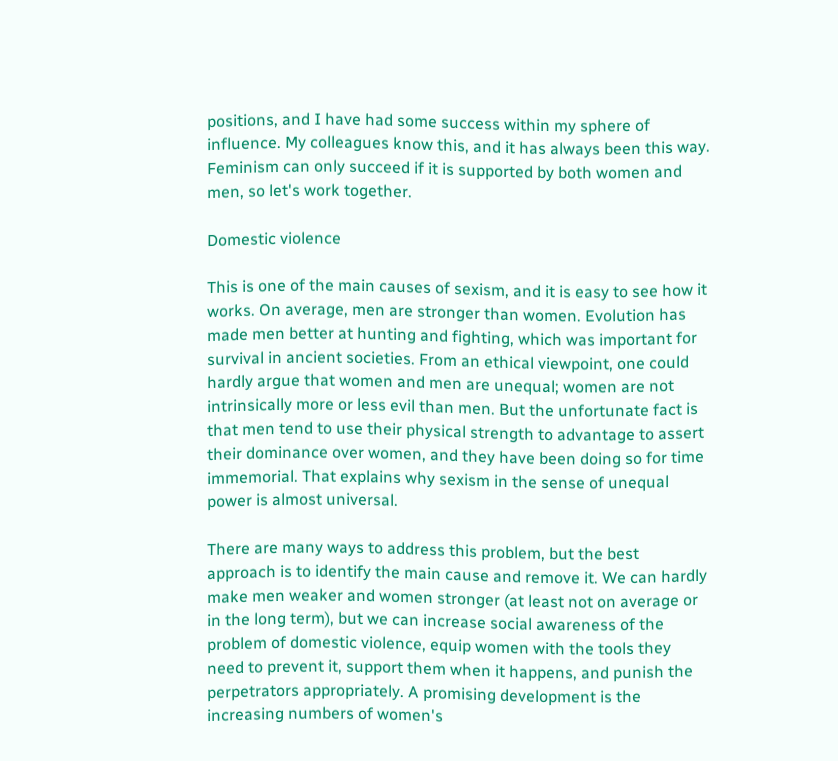positions, and I have had some success within my sphere of influence. My colleagues know this, and it has always been this way. Feminism can only succeed if it is supported by both women and men, so let's work together.

Domestic violence

This is one of the main causes of sexism, and it is easy to see how it works. On average, men are stronger than women. Evolution has made men better at hunting and fighting, which was important for survival in ancient societies. From an ethical viewpoint, one could hardly argue that women and men are unequal; women are not intrinsically more or less evil than men. But the unfortunate fact is that men tend to use their physical strength to advantage to assert their dominance over women, and they have been doing so for time immemorial. That explains why sexism in the sense of unequal power is almost universal.

There are many ways to address this problem, but the best approach is to identify the main cause and remove it. We can hardly make men weaker and women stronger (at least not on average or in the long term), but we can increase social awareness of the problem of domestic violence, equip women with the tools they need to prevent it, support them when it happens, and punish the perpetrators appropriately. A promising development is the increasing numbers of women's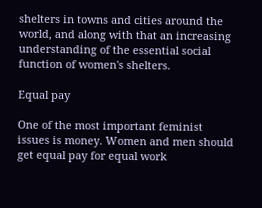shelters in towns and cities around the world, and along with that an increasing understanding of the essential social function of women's shelters.

Equal pay

One of the most important feminist issues is money. Women and men should get equal pay for equal work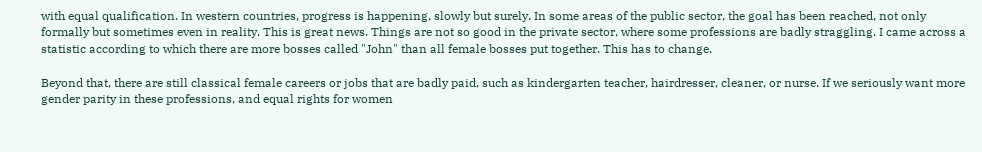with equal qualification. In western countries, progress is happening, slowly but surely. In some areas of the public sector, the goal has been reached, not only formally but sometimes even in reality. This is great news. Things are not so good in the private sector, where some professions are badly straggling. I came across a statistic according to which there are more bosses called "John" than all female bosses put together. This has to change.

Beyond that, there are still classical female careers or jobs that are badly paid, such as kindergarten teacher, hairdresser, cleaner, or nurse. If we seriously want more gender parity in these professions, and equal rights for women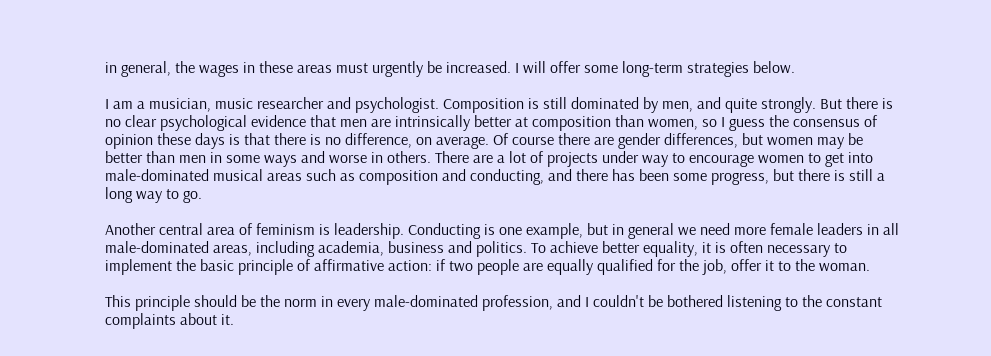in general, the wages in these areas must urgently be increased. I will offer some long-term strategies below.

I am a musician, music researcher and psychologist. Composition is still dominated by men, and quite strongly. But there is no clear psychological evidence that men are intrinsically better at composition than women, so I guess the consensus of opinion these days is that there is no difference, on average. Of course there are gender differences, but women may be better than men in some ways and worse in others. There are a lot of projects under way to encourage women to get into male-dominated musical areas such as composition and conducting, and there has been some progress, but there is still a long way to go.

Another central area of feminism is leadership. Conducting is one example, but in general we need more female leaders in all male-dominated areas, including academia, business and politics. To achieve better equality, it is often necessary to implement the basic principle of affirmative action: if two people are equally qualified for the job, offer it to the woman.

This principle should be the norm in every male-dominated profession, and I couldn't be bothered listening to the constant complaints about it.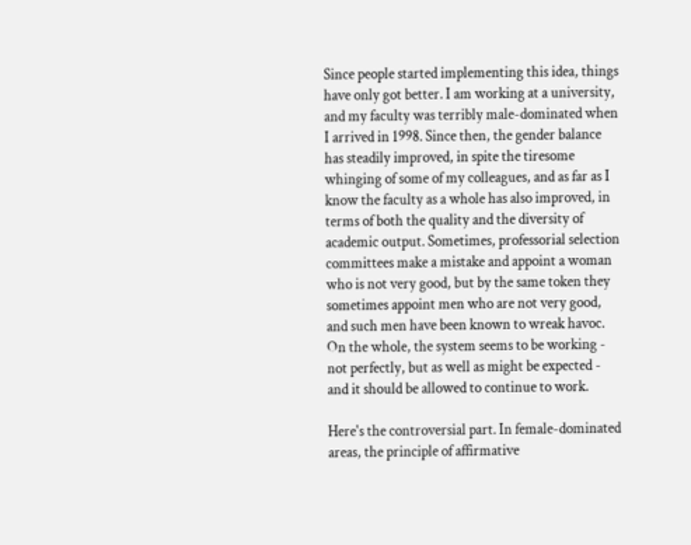Since people started implementing this idea, things have only got better. I am working at a university, and my faculty was terribly male-dominated when I arrived in 1998. Since then, the gender balance has steadily improved, in spite the tiresome whinging of some of my colleagues, and as far as I know the faculty as a whole has also improved, in terms of both the quality and the diversity of academic output. Sometimes, professorial selection committees make a mistake and appoint a woman who is not very good, but by the same token they sometimes appoint men who are not very good, and such men have been known to wreak havoc. On the whole, the system seems to be working - not perfectly, but as well as might be expected - and it should be allowed to continue to work.

Here's the controversial part. In female-dominated areas, the principle of affirmative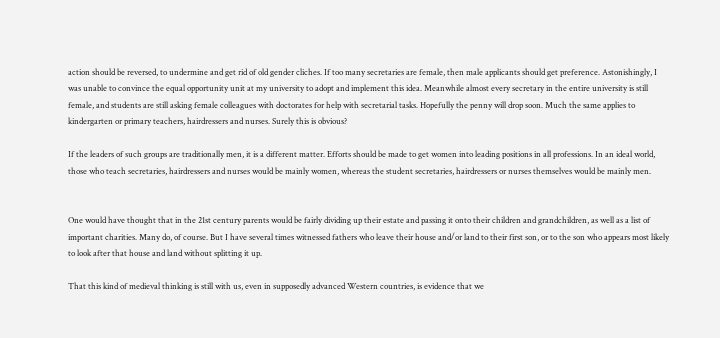action should be reversed, to undermine and get rid of old gender cliches. If too many secretaries are female, then male applicants should get preference. Astonishingly, I was unable to convince the equal opportunity unit at my university to adopt and implement this idea. Meanwhile almost every secretary in the entire university is still female, and students are still asking female colleagues with doctorates for help with secretarial tasks. Hopefully the penny will drop soon. Much the same applies to kindergarten or primary teachers, hairdressers and nurses. Surely this is obvious?

If the leaders of such groups are traditionally men, it is a different matter. Efforts should be made to get women into leading positions in all professions. In an ideal world, those who teach secretaries, hairdressers and nurses would be mainly women, whereas the student secretaries, hairdressers or nurses themselves would be mainly men.


One would have thought that in the 21st century parents would be fairly dividing up their estate and passing it onto their children and grandchildren, as well as a list of important charities. Many do, of course. But I have several times witnessed fathers who leave their house and/or land to their first son, or to the son who appears most likely to look after that house and land without splitting it up.

That this kind of medieval thinking is still with us, even in supposedly advanced Western countries, is evidence that we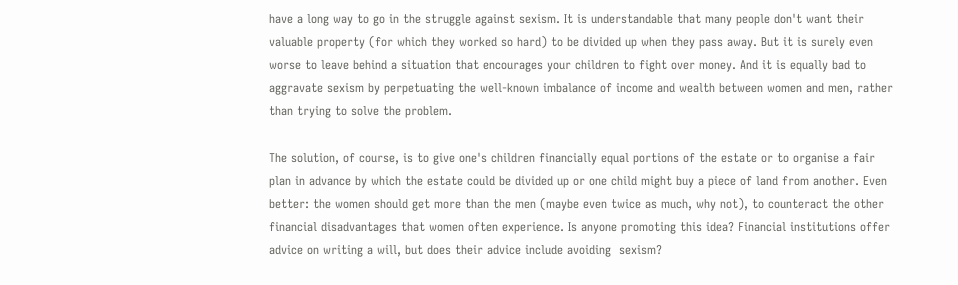have a long way to go in the struggle against sexism. It is understandable that many people don't want their valuable property (for which they worked so hard) to be divided up when they pass away. But it is surely even worse to leave behind a situation that encourages your children to fight over money. And it is equally bad to aggravate sexism by perpetuating the well-known imbalance of income and wealth between women and men, rather than trying to solve the problem.

The solution, of course, is to give one's children financially equal portions of the estate or to organise a fair plan in advance by which the estate could be divided up or one child might buy a piece of land from another. Even better: the women should get more than the men (maybe even twice as much, why not), to counteract the other financial disadvantages that women often experience. Is anyone promoting this idea? Financial institutions offer advice on writing a will, but does their advice include avoiding  sexism?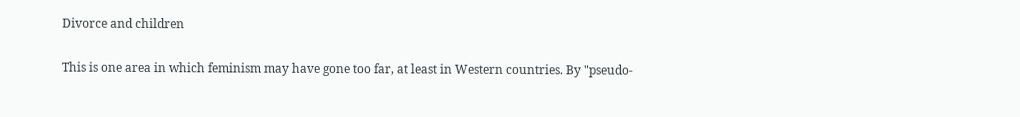Divorce and children

This is one area in which feminism may have gone too far, at least in Western countries. By "pseudo-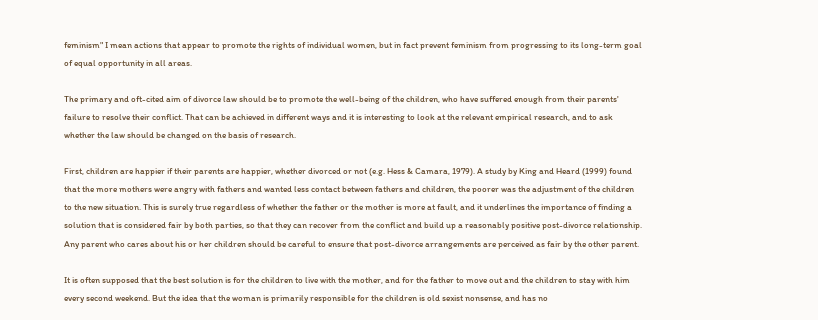feminism" I mean actions that appear to promote the rights of individual women, but in fact prevent feminism from progressing to its long-term goal of equal opportunity in all areas.

The primary and oft-cited aim of divorce law should be to promote the well-being of the children, who have suffered enough from their parents' failure to resolve their conflict. That can be achieved in different ways and it is interesting to look at the relevant empirical research, and to ask whether the law should be changed on the basis of research.

First, children are happier if their parents are happier, whether divorced or not (e.g. Hess & Camara, 1979). A study by King and Heard (1999) found that the more mothers were angry with fathers and wanted less contact between fathers and children, the poorer was the adjustment of the children to the new situation. This is surely true regardless of whether the father or the mother is more at fault, and it underlines the importance of finding a solution that is considered fair by both parties, so that they can recover from the conflict and build up a reasonably positive post-divorce relationship. Any parent who cares about his or her children should be careful to ensure that post-divorce arrangements are perceived as fair by the other parent.

It is often supposed that the best solution is for the children to live with the mother, and for the father to move out and the children to stay with him every second weekend. But the idea that the woman is primarily responsible for the children is old sexist nonsense, and has no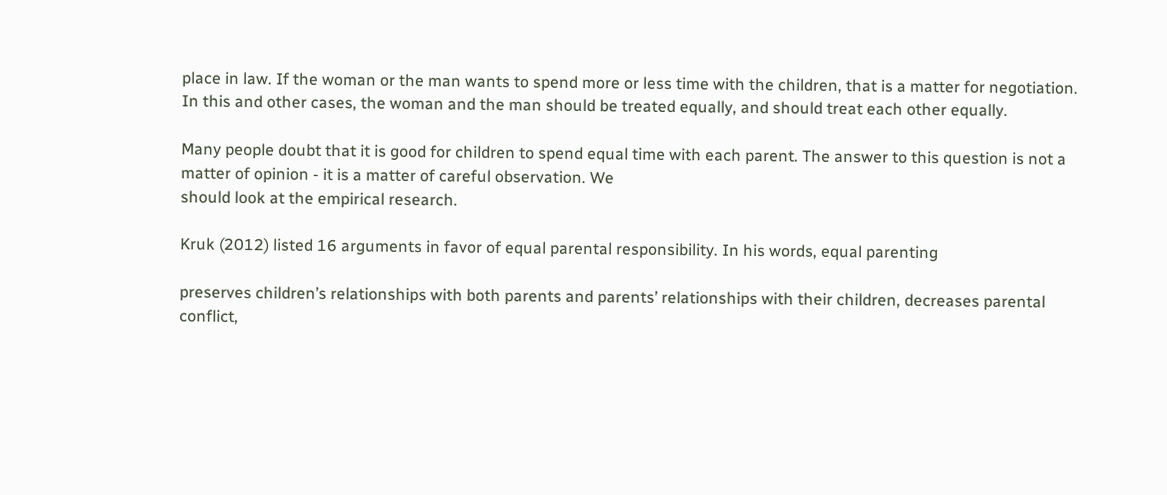place in law. If the woman or the man wants to spend more or less time with the children, that is a matter for negotiation. In this and other cases, the woman and the man should be treated equally, and should treat each other equally.

Many people doubt that it is good for children to spend equal time with each parent. The answer to this question is not a matter of opinion - it is a matter of careful observation. We
should look at the empirical research.

Kruk (2012) listed 16 arguments in favor of equal parental responsibility. In his words, equal parenting

preserves children’s relationships with both parents and parents’ relationships with their children, decreases parental conflict,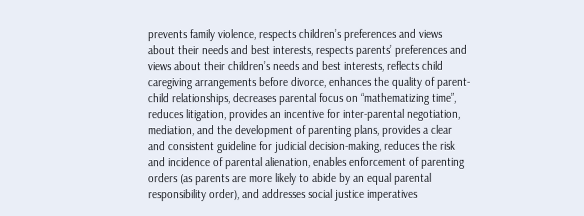prevents family violence, respects children’s preferences and views about their needs and best interests, respects parents’ preferences and views about their children’s needs and best interests, reflects child caregiving arrangements before divorce, enhances the quality of parent-child relationships, decreases parental focus on “mathematizing time”, reduces litigation, provides an incentive for inter-parental negotiation, mediation, and the development of parenting plans, provides a clear and consistent guideline for judicial decision-making, reduces the risk and incidence of parental alienation, enables enforcement of parenting orders (as parents are more likely to abide by an equal parental responsibility order), and addresses social justice imperatives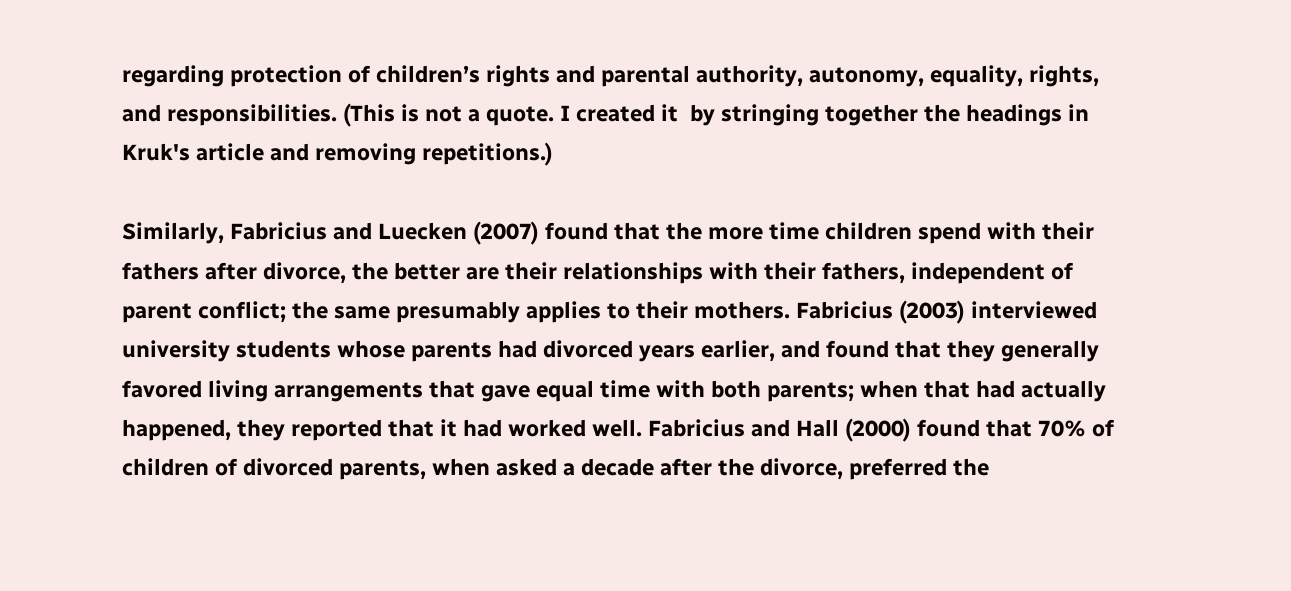regarding protection of children’s rights and parental authority, autonomy, equality, rights, and responsibilities. (This is not a quote. I created it  by stringing together the headings in Kruk's article and removing repetitions.)

Similarly, Fabricius and Luecken (2007) found that the more time children spend with their fathers after divorce, the better are their relationships with their fathers, independent of parent conflict; the same presumably applies to their mothers. Fabricius (2003) interviewed university students whose parents had divorced years earlier, and found that they generally favored living arrangements that gave equal time with both parents; when that had actually happened, they reported that it had worked well. Fabricius and Hall (2000) found that 70% of children of divorced parents, when asked a decade after the divorce, preferred the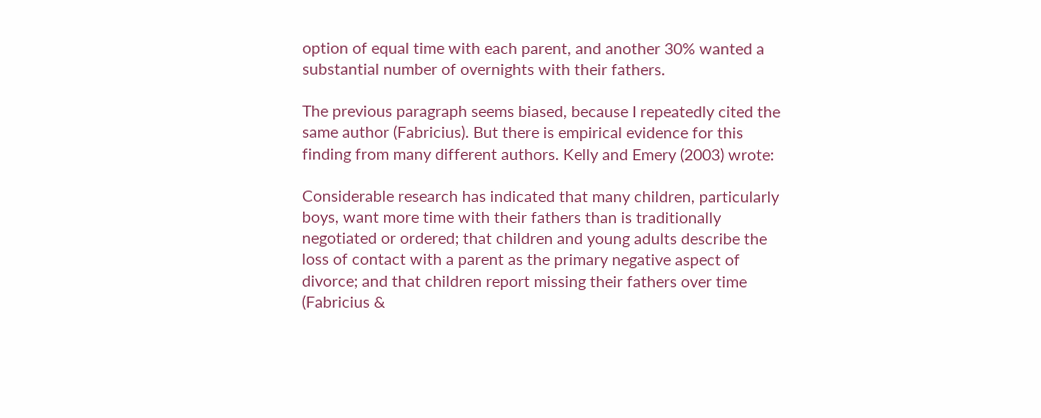option of equal time with each parent, and another 30% wanted a substantial number of overnights with their fathers.

The previous paragraph seems biased, because I repeatedly cited the same author (Fabricius). But there is empirical evidence for this finding from many different authors. Kelly and Emery (2003) wrote:

Considerable research has indicated that many children, particularly boys, want more time with their fathers than is traditionally negotiated or ordered; that children and young adults describe the loss of contact with a parent as the primary negative aspect of divorce; and that children report missing their fathers over time (Fabricius &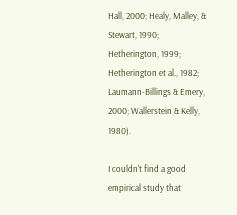Hall, 2000; Healy, Malley, & Stewart, 1990; Hetherington, 1999; Hetherington et al., 1982; Laumann-Billings & Emery, 2000; Wallerstein & Kelly, 1980).

I couldn't find a good empirical study that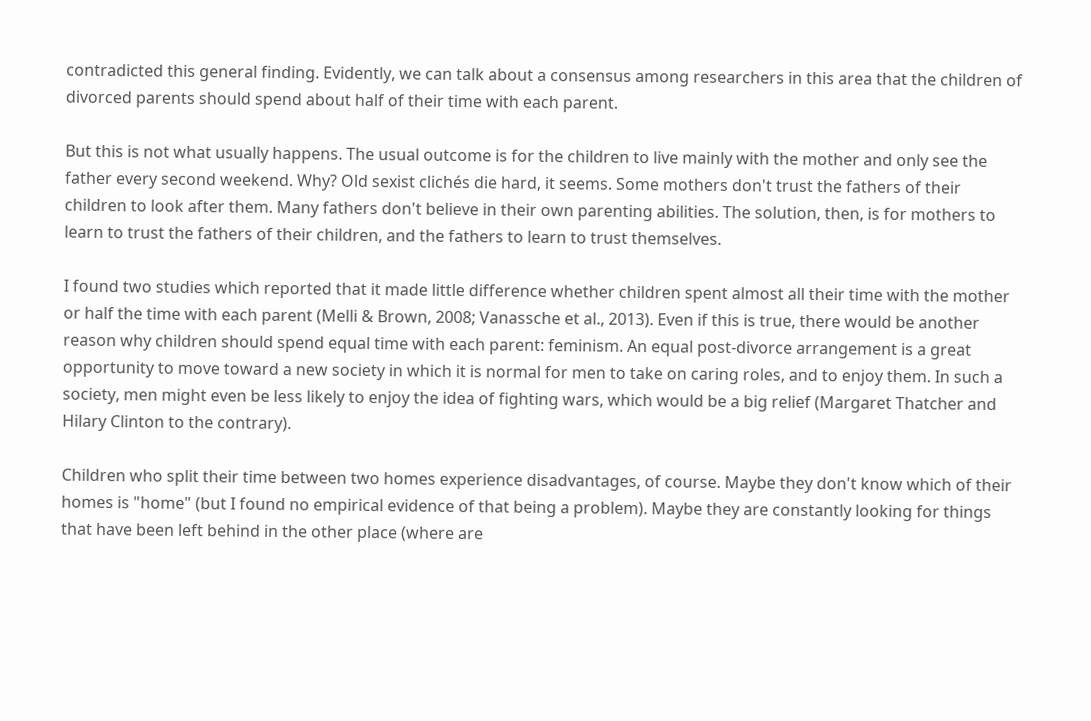contradicted this general finding. Evidently, we can talk about a consensus among researchers in this area that the children of divorced parents should spend about half of their time with each parent.

But this is not what usually happens. The usual outcome is for the children to live mainly with the mother and only see the father every second weekend. Why? Old sexist clichés die hard, it seems. Some mothers don't trust the fathers of their children to look after them. Many fathers don't believe in their own parenting abilities. The solution, then, is for mothers to learn to trust the fathers of their children, and the fathers to learn to trust themselves.

I found two studies which reported that it made little difference whether children spent almost all their time with the mother or half the time with each parent (Melli & Brown, 2008; Vanassche et al., 2013). Even if this is true, there would be another reason why children should spend equal time with each parent: feminism. An equal post-divorce arrangement is a great opportunity to move toward a new society in which it is normal for men to take on caring roles, and to enjoy them. In such a society, men might even be less likely to enjoy the idea of fighting wars, which would be a big relief (Margaret Thatcher and Hilary Clinton to the contrary).

Children who split their time between two homes experience disadvantages, of course. Maybe they don't know which of their homes is "home" (but I found no empirical evidence of that being a problem). Maybe they are constantly looking for things that have been left behind in the other place (where are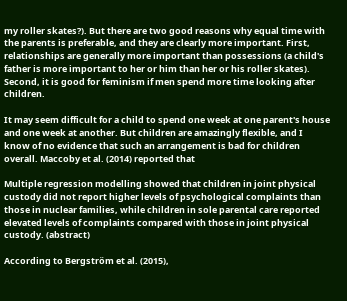my roller skates?). But there are two good reasons why equal time with the parents is preferable, and they are clearly more important. First, relationships are generally more important than possessions (a child's father is more important to her or him than her or his roller skates). Second, it is good for feminism if men spend more time looking after children.

It may seem difficult for a child to spend one week at one parent's house and one week at another. But children are amazingly flexible, and I know of no evidence that such an arrangement is bad for children overall. Maccoby et al. (2014) reported that

Multiple regression modelling showed that children in joint physical custody did not report higher levels of psychological complaints than those in nuclear families, while children in sole parental care reported elevated levels of complaints compared with those in joint physical custody. (abstract)

According to Bergström et al. (2015),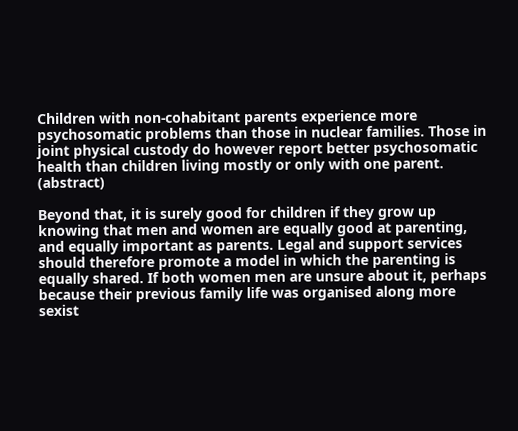Children with non-cohabitant parents experience more psychosomatic problems than those in nuclear families. Those in joint physical custody do however report better psychosomatic health than children living mostly or only with one parent. (abstract)

Beyond that, it is surely good for children if they grow up knowing that men and women are equally good at parenting, and equally important as parents. Legal and support services should therefore promote a model in which the parenting is equally shared. If both women men are unsure about it, perhaps because their previous family life was organised along more sexist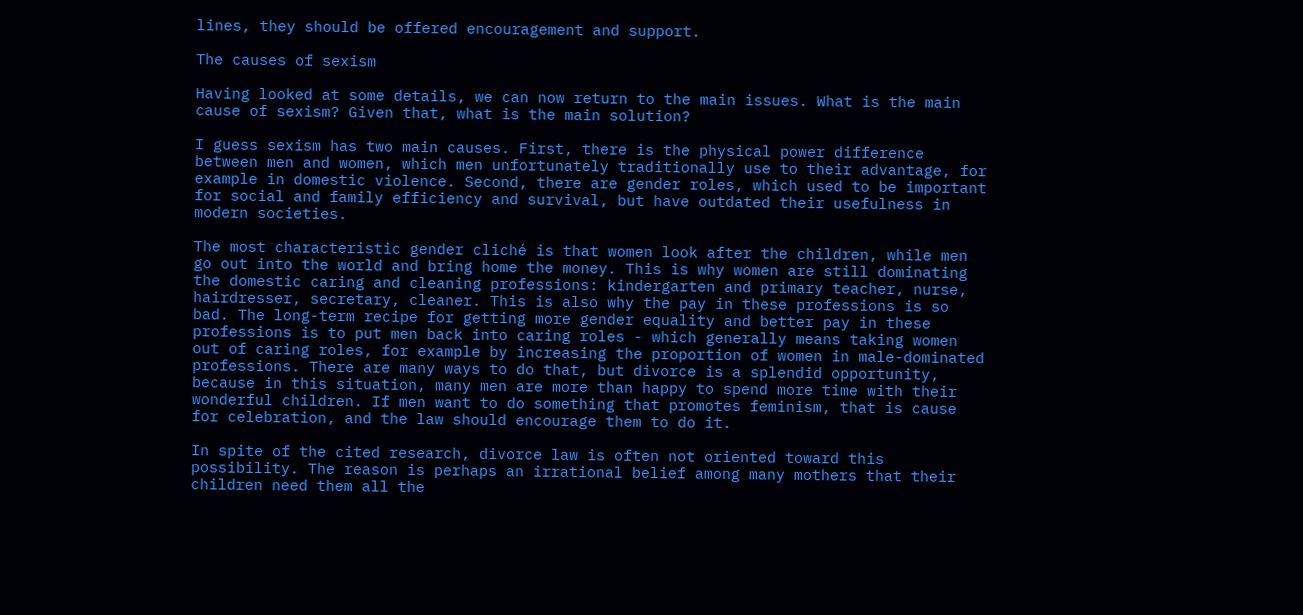lines, they should be offered encouragement and support.

The causes of sexism

Having looked at some details, we can now return to the main issues. What is the main cause of sexism? Given that, what is the main solution?

I guess sexism has two main causes. First, there is the physical power difference between men and women, which men unfortunately traditionally use to their advantage, for example in domestic violence. Second, there are gender roles, which used to be important for social and family efficiency and survival, but have outdated their usefulness in modern societies.

The most characteristic gender cliché is that women look after the children, while men go out into the world and bring home the money. This is why women are still dominating the domestic caring and cleaning professions: kindergarten and primary teacher, nurse, hairdresser, secretary, cleaner. This is also why the pay in these professions is so bad. The long-term recipe for getting more gender equality and better pay in these professions is to put men back into caring roles - which generally means taking women out of caring roles, for example by increasing the proportion of women in male-dominated professions. There are many ways to do that, but divorce is a splendid opportunity, because in this situation, many men are more than happy to spend more time with their wonderful children. If men want to do something that promotes feminism, that is cause for celebration, and the law should encourage them to do it.

In spite of the cited research, divorce law is often not oriented toward this possibility. The reason is perhaps an irrational belief among many mothers that their children need them all the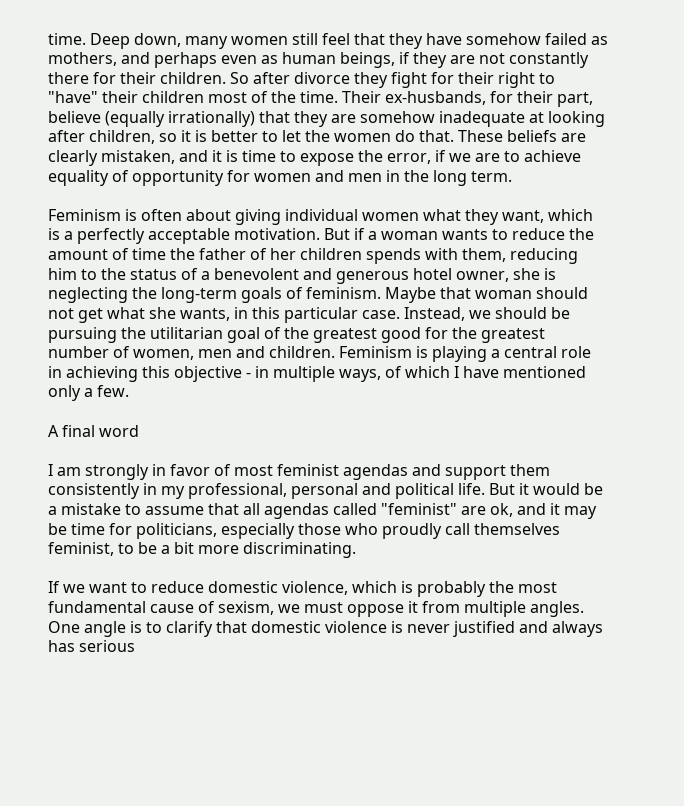time. Deep down, many women still feel that they have somehow failed as mothers, and perhaps even as human beings, if they are not constantly there for their children. So after divorce they fight for their right to "have" their children most of the time. Their ex-husbands, for their part, believe (equally irrationally) that they are somehow inadequate at looking after children, so it is better to let the women do that. These beliefs are clearly mistaken, and it is time to expose the error, if we are to achieve equality of opportunity for women and men in the long term.

Feminism is often about giving individual women what they want, which is a perfectly acceptable motivation. But if a woman wants to reduce the amount of time the father of her children spends with them, reducing him to the status of a benevolent and generous hotel owner, she is neglecting the long-term goals of feminism. Maybe that woman should not get what she wants, in this particular case. Instead, we should be pursuing the utilitarian goal of the greatest good for the greatest number of women, men and children. Feminism is playing a central role in achieving this objective - in multiple ways, of which I have mentioned only a few.

A final word

I am strongly in favor of most feminist agendas and support them consistently in my professional, personal and political life. But it would be a mistake to assume that all agendas called "feminist" are ok, and it may be time for politicians, especially those who proudly call themselves feminist, to be a bit more discriminating.

If we want to reduce domestic violence, which is probably the most fundamental cause of sexism, we must oppose it from multiple angles. One angle is to clarify that domestic violence is never justified and always has serious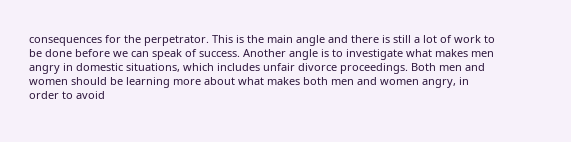consequences for the perpetrator. This is the main angle and there is still a lot of work to be done before we can speak of success. Another angle is to investigate what makes men angry in domestic situations, which includes unfair divorce proceedings. Both men and women should be learning more about what makes both men and women angry, in order to avoid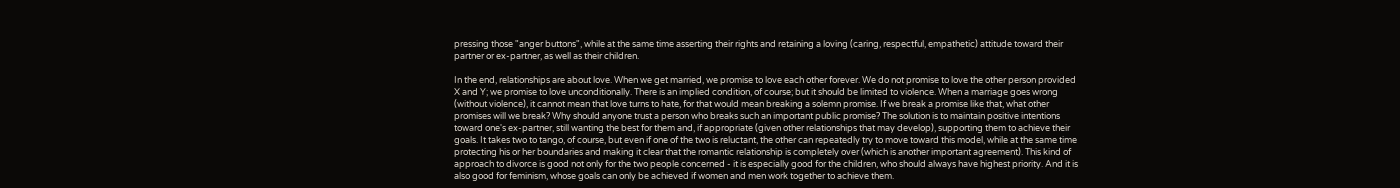pressing those "anger buttons", while at the same time asserting their rights and retaining a loving (caring, respectful, empathetic) attitude toward their partner or ex-partner, as well as their children.

In the end, relationships are about love. When we get married, we promise to love each other forever. We do not promise to love the other person provided X and Y; we promise to love unconditionally. There is an implied condition, of course; but it should be limited to violence. When a marriage goes wrong (without violence), it cannot mean that love turns to hate, for that would mean breaking a solemn promise. If we break a promise like that, what other promises will we break? Why should anyone trust a person who breaks such an important public promise? The solution is to maintain positive intentions toward one's ex-partner, still wanting the best for them and, if appropriate (given other relationships that may develop), supporting them to achieve their goals. It takes two to tango, of course, but even if one of the two is reluctant, the other can repeatedly try to move toward this model, while at the same time protecting his or her boundaries and making it clear that the romantic relationship is completely over (which is another important agreement). This kind of approach to divorce is good not only for the two people concerned - it is especially good for the children, who should always have highest priority. And it is also good for feminism, whose goals can only be achieved if women and men work together to achieve them.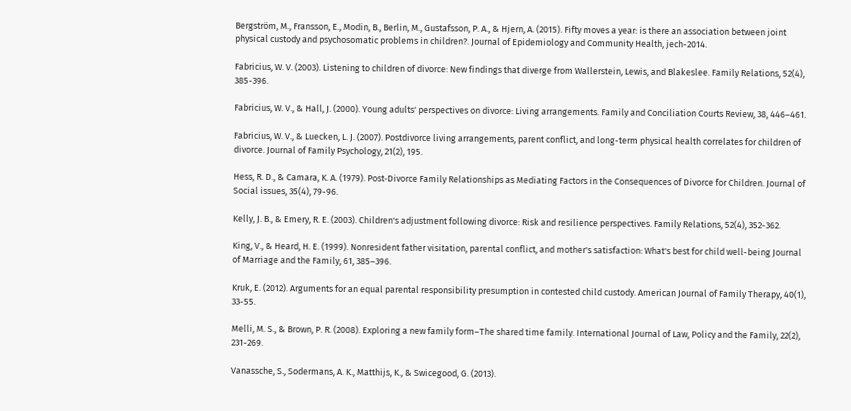Bergström, M., Fransson, E., Modin, B., Berlin, M., Gustafsson, P. A., & Hjern, A. (2015). Fifty moves a year: is there an association between joint physical custody and psychosomatic problems in children?. Journal of Epidemiology and Community Health, jech-2014.

Fabricius, W. V. (2003). Listening to children of divorce: New findings that diverge from Wallerstein, Lewis, and Blakeslee. Family Relations, 52(4), 385-396.

Fabricius, W. V., & Hall, J. (2000). Young adults' perspectives on divorce: Living arrangements. Family and Conciliation Courts Review, 38, 446–461.

Fabricius, W. V., & Luecken, L. J. (2007). Postdivorce living arrangements, parent conflict, and long-term physical health correlates for children of divorce. Journal of Family Psychology, 21(2), 195.

Hess, R. D., & Camara, K. A. (1979). Post‐Divorce Family Relationships as Mediating Factors in the Consequences of Divorce for Children. Journal of Social issues, 35(4), 79-96.

Kelly, J. B., & Emery, R. E. (2003). Children's adjustment following divorce: Risk and resilience perspectives. Family Relations, 52(4), 352-362.

King, V., & Heard, H. E. (1999). Nonresident father visitation, parental conflict, and mother's satisfaction: What's best for child well-being Journal of Marriage and the Family, 61, 385–396.

Kruk, E. (2012). Arguments for an equal parental responsibility presumption in contested child custody. American Journal of Family Therapy, 40(1), 33-55.

Melli, M. S., & Brown, P. R. (2008). Exploring a new family form–The shared time family. International Journal of Law, Policy and the Family, 22(2), 231-269.

Vanassche, S., Sodermans, A. K., Matthijs, K., & Swicegood, G. (2013).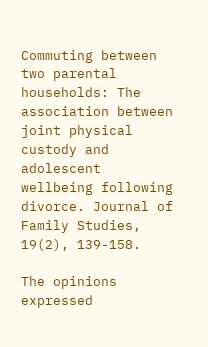Commuting between two parental households: The association between joint physical custody and adolescent wellbeing following divorce. Journal of Family Studies, 19(2), 139-158.

The opinions expressed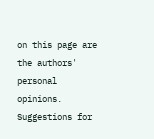on this page are the authors' personal opinions.
Suggestions for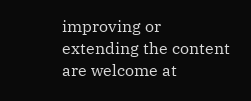improving or extending the content are welcome at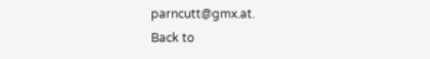parncutt@gmx.at.
Back to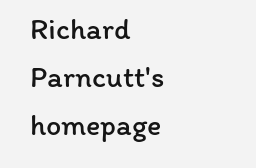Richard Parncutt's homepage